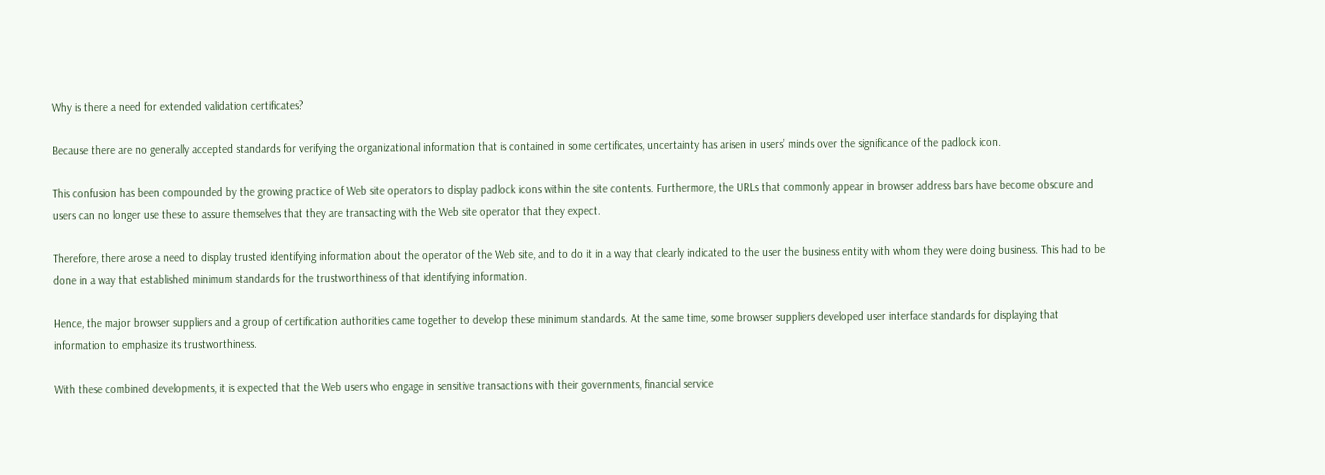Why is there a need for extended validation certificates?

Because there are no generally accepted standards for verifying the organizational information that is contained in some certificates, uncertainty has arisen in users’ minds over the significance of the padlock icon.

This confusion has been compounded by the growing practice of Web site operators to display padlock icons within the site contents. Furthermore, the URLs that commonly appear in browser address bars have become obscure and users can no longer use these to assure themselves that they are transacting with the Web site operator that they expect.

Therefore, there arose a need to display trusted identifying information about the operator of the Web site, and to do it in a way that clearly indicated to the user the business entity with whom they were doing business. This had to be done in a way that established minimum standards for the trustworthiness of that identifying information.

Hence, the major browser suppliers and a group of certification authorities came together to develop these minimum standards. At the same time, some browser suppliers developed user interface standards for displaying that information to emphasize its trustworthiness.

With these combined developments, it is expected that the Web users who engage in sensitive transactions with their governments, financial service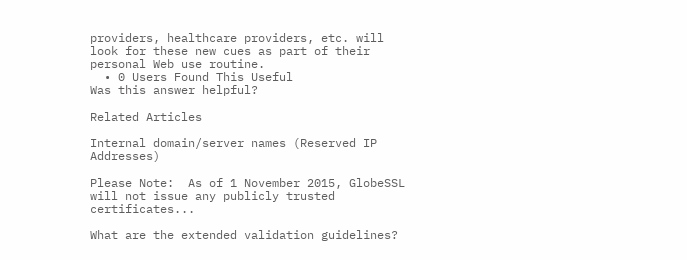providers, healthcare providers, etc. will look for these new cues as part of their personal Web use routine.
  • 0 Users Found This Useful
Was this answer helpful?

Related Articles

Internal domain/server names (Reserved IP Addresses)

Please Note:  As of 1 November 2015, GlobeSSL will not issue any publicly trusted certificates...

What are the extended validation guidelines?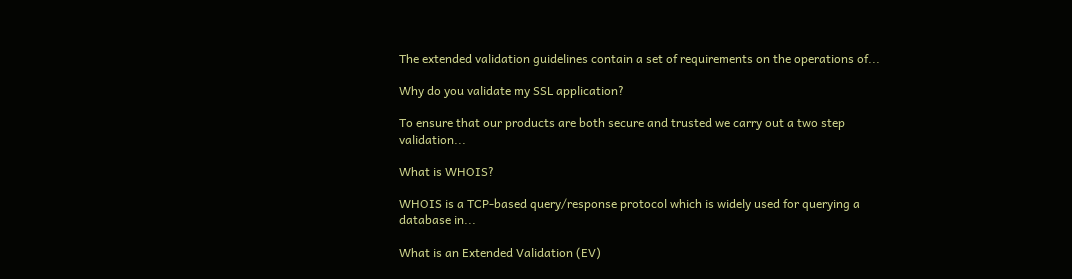The extended validation guidelines contain a set of requirements on the operations of...

Why do you validate my SSL application?

To ensure that our products are both secure and trusted we carry out a two step validation...

What is WHOIS?

WHOIS is a TCP-based query/response protocol which is widely used for querying a database in...

What is an Extended Validation (EV)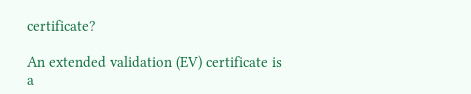certificate?

An extended validation (EV) certificate is a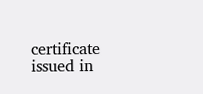certificate issued in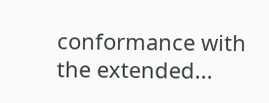conformance with the extended...